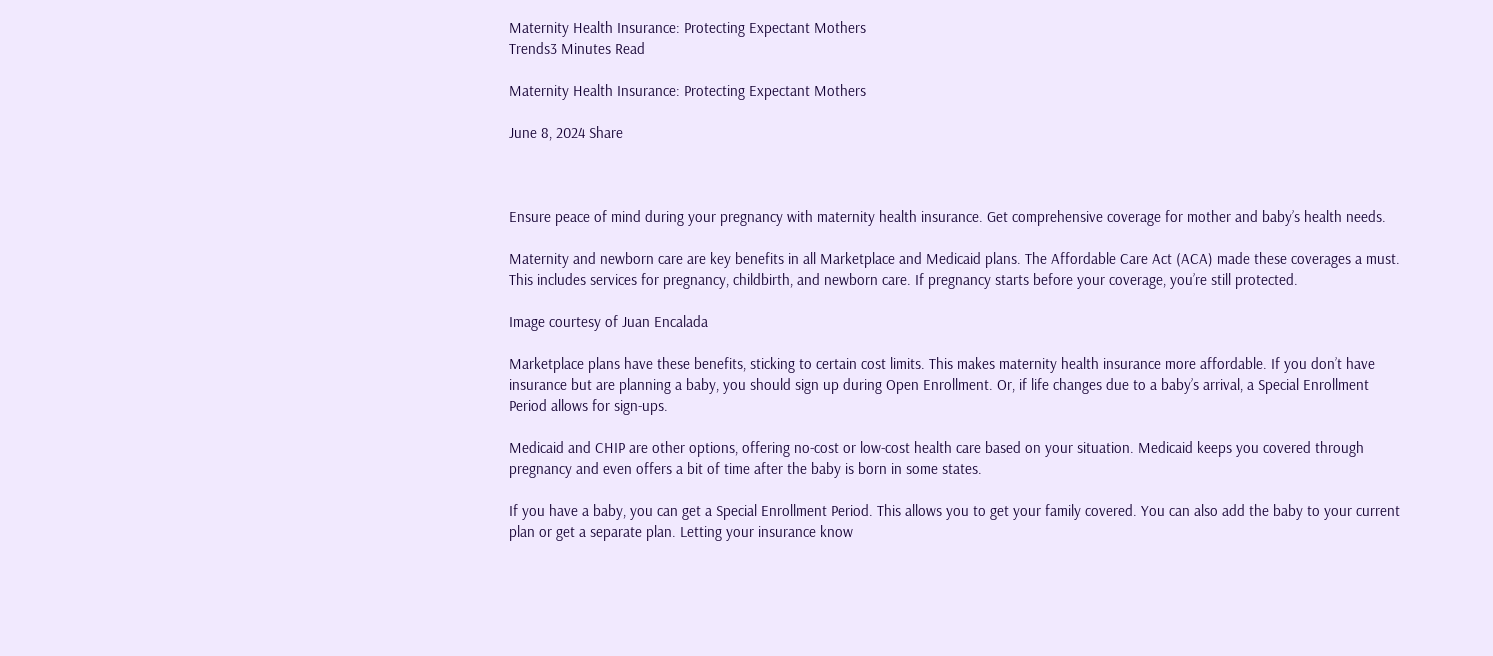Maternity Health Insurance: Protecting Expectant Mothers
Trends3 Minutes Read

Maternity Health Insurance: Protecting Expectant Mothers

June 8, 2024 Share



Ensure peace of mind during your pregnancy with maternity health insurance. Get comprehensive coverage for mother and baby’s health needs.

Maternity and newborn care are key benefits in all Marketplace and Medicaid plans. The Affordable Care Act (ACA) made these coverages a must. This includes services for pregnancy, childbirth, and newborn care. If pregnancy starts before your coverage, you’re still protected.

Image courtesy of Juan Encalada

Marketplace plans have these benefits, sticking to certain cost limits. This makes maternity health insurance more affordable. If you don’t have insurance but are planning a baby, you should sign up during Open Enrollment. Or, if life changes due to a baby’s arrival, a Special Enrollment Period allows for sign-ups.

Medicaid and CHIP are other options, offering no-cost or low-cost health care based on your situation. Medicaid keeps you covered through pregnancy and even offers a bit of time after the baby is born in some states.

If you have a baby, you can get a Special Enrollment Period. This allows you to get your family covered. You can also add the baby to your current plan or get a separate plan. Letting your insurance know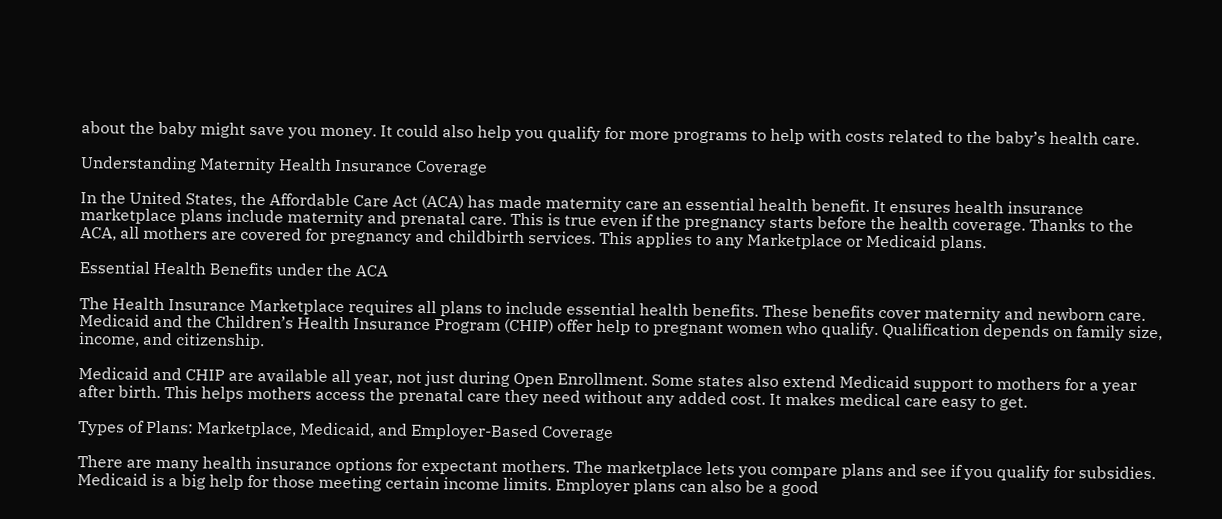about the baby might save you money. It could also help you qualify for more programs to help with costs related to the baby’s health care.

Understanding Maternity Health Insurance Coverage

In the United States, the Affordable Care Act (ACA) has made maternity care an essential health benefit. It ensures health insurance marketplace plans include maternity and prenatal care. This is true even if the pregnancy starts before the health coverage. Thanks to the ACA, all mothers are covered for pregnancy and childbirth services. This applies to any Marketplace or Medicaid plans.

Essential Health Benefits under the ACA

The Health Insurance Marketplace requires all plans to include essential health benefits. These benefits cover maternity and newborn care. Medicaid and the Children’s Health Insurance Program (CHIP) offer help to pregnant women who qualify. Qualification depends on family size, income, and citizenship.

Medicaid and CHIP are available all year, not just during Open Enrollment. Some states also extend Medicaid support to mothers for a year after birth. This helps mothers access the prenatal care they need without any added cost. It makes medical care easy to get.

Types of Plans: Marketplace, Medicaid, and Employer-Based Coverage

There are many health insurance options for expectant mothers. The marketplace lets you compare plans and see if you qualify for subsidies. Medicaid is a big help for those meeting certain income limits. Employer plans can also be a good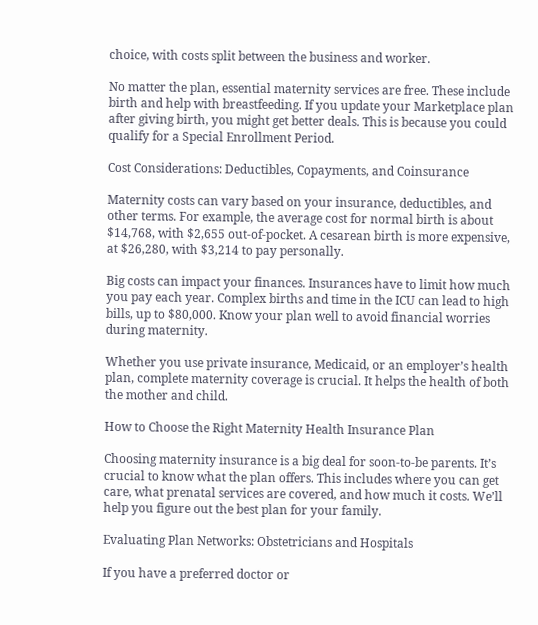choice, with costs split between the business and worker.

No matter the plan, essential maternity services are free. These include birth and help with breastfeeding. If you update your Marketplace plan after giving birth, you might get better deals. This is because you could qualify for a Special Enrollment Period.

Cost Considerations: Deductibles, Copayments, and Coinsurance

Maternity costs can vary based on your insurance, deductibles, and other terms. For example, the average cost for normal birth is about $14,768, with $2,655 out-of-pocket. A cesarean birth is more expensive, at $26,280, with $3,214 to pay personally.

Big costs can impact your finances. Insurances have to limit how much you pay each year. Complex births and time in the ICU can lead to high bills, up to $80,000. Know your plan well to avoid financial worries during maternity.

Whether you use private insurance, Medicaid, or an employer’s health plan, complete maternity coverage is crucial. It helps the health of both the mother and child.

How to Choose the Right Maternity Health Insurance Plan

Choosing maternity insurance is a big deal for soon-to-be parents. It’s crucial to know what the plan offers. This includes where you can get care, what prenatal services are covered, and how much it costs. We’ll help you figure out the best plan for your family.

Evaluating Plan Networks: Obstetricians and Hospitals

If you have a preferred doctor or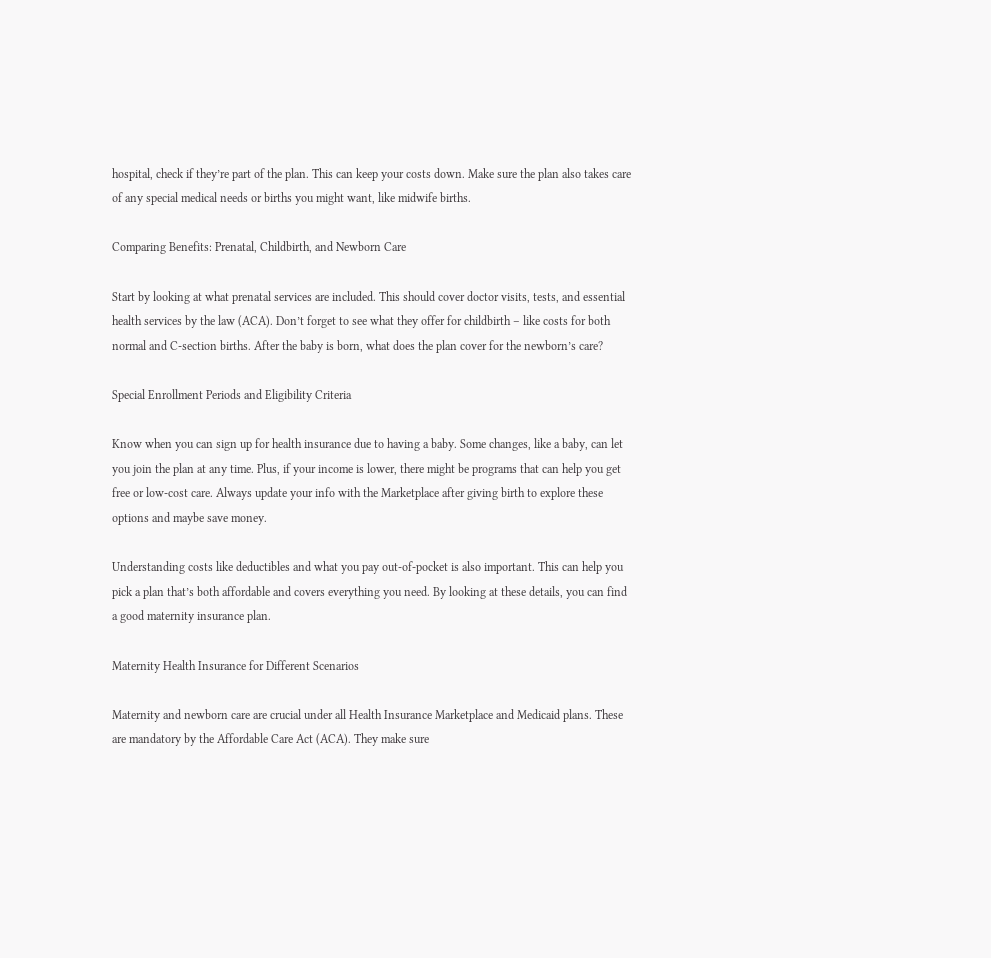hospital, check if they’re part of the plan. This can keep your costs down. Make sure the plan also takes care of any special medical needs or births you might want, like midwife births.

Comparing Benefits: Prenatal, Childbirth, and Newborn Care

Start by looking at what prenatal services are included. This should cover doctor visits, tests, and essential health services by the law (ACA). Don’t forget to see what they offer for childbirth – like costs for both normal and C-section births. After the baby is born, what does the plan cover for the newborn’s care?

Special Enrollment Periods and Eligibility Criteria

Know when you can sign up for health insurance due to having a baby. Some changes, like a baby, can let you join the plan at any time. Plus, if your income is lower, there might be programs that can help you get free or low-cost care. Always update your info with the Marketplace after giving birth to explore these options and maybe save money.

Understanding costs like deductibles and what you pay out-of-pocket is also important. This can help you pick a plan that’s both affordable and covers everything you need. By looking at these details, you can find a good maternity insurance plan.

Maternity Health Insurance for Different Scenarios

Maternity and newborn care are crucial under all Health Insurance Marketplace and Medicaid plans. These are mandatory by the Affordable Care Act (ACA). They make sure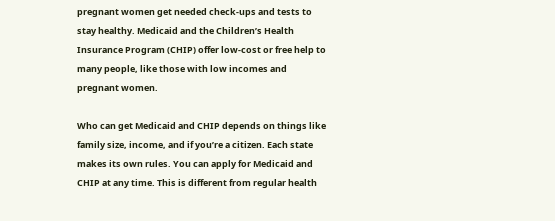pregnant women get needed check-ups and tests to stay healthy. Medicaid and the Children’s Health Insurance Program (CHIP) offer low-cost or free help to many people, like those with low incomes and pregnant women.

Who can get Medicaid and CHIP depends on things like family size, income, and if you’re a citizen. Each state makes its own rules. You can apply for Medicaid and CHIP at any time. This is different from regular health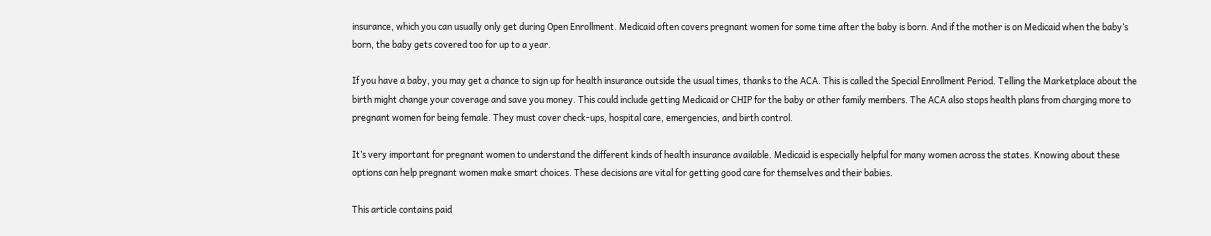insurance, which you can usually only get during Open Enrollment. Medicaid often covers pregnant women for some time after the baby is born. And if the mother is on Medicaid when the baby’s born, the baby gets covered too for up to a year.

If you have a baby, you may get a chance to sign up for health insurance outside the usual times, thanks to the ACA. This is called the Special Enrollment Period. Telling the Marketplace about the birth might change your coverage and save you money. This could include getting Medicaid or CHIP for the baby or other family members. The ACA also stops health plans from charging more to pregnant women for being female. They must cover check-ups, hospital care, emergencies, and birth control.

It’s very important for pregnant women to understand the different kinds of health insurance available. Medicaid is especially helpful for many women across the states. Knowing about these options can help pregnant women make smart choices. These decisions are vital for getting good care for themselves and their babies.

This article contains paid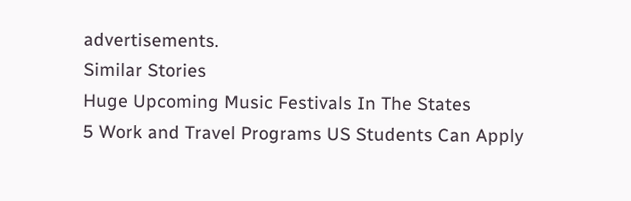advertisements.
Similar Stories
Huge Upcoming Music Festivals In The States
5 Work and Travel Programs US Students Can Apply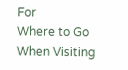For
Where to Go When Visiting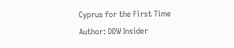Cyprus for the First Time
Author: DDW Insider